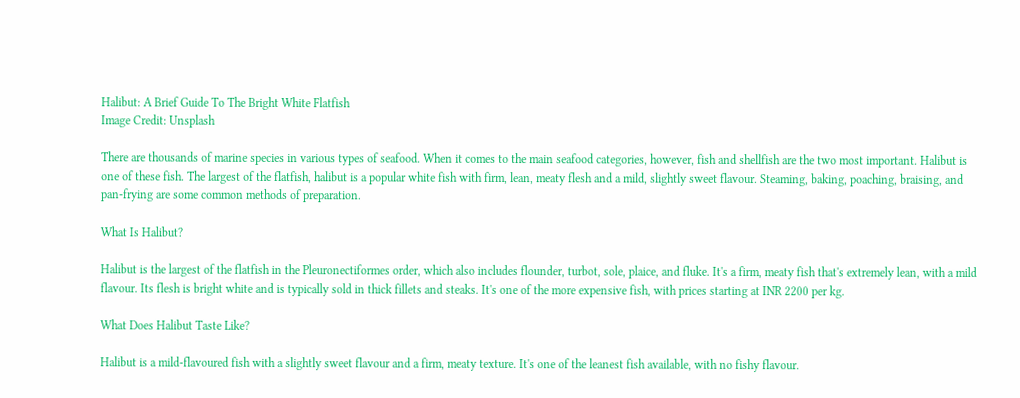Halibut: A Brief Guide To The Bright White Flatfish
Image Credit: Unsplash

There are thousands of marine species in various types of seafood. When it comes to the main seafood categories, however, fish and shellfish are the two most important. Halibut is one of these fish. The largest of the flatfish, halibut is a popular white fish with firm, lean, meaty flesh and a mild, slightly sweet flavour. Steaming, baking, poaching, braising, and pan-frying are some common methods of preparation.

What Is Halibut?

Halibut is the largest of the flatfish in the Pleuronectiformes order, which also includes flounder, turbot, sole, plaice, and fluke. It's a firm, meaty fish that's extremely lean, with a mild flavour. Its flesh is bright white and is typically sold in thick fillets and steaks. It's one of the more expensive fish, with prices starting at INR 2200 per kg.

What Does Halibut Taste Like?

Halibut is a mild-flavoured fish with a slightly sweet flavour and a firm, meaty texture. It's one of the leanest fish available, with no fishy flavour.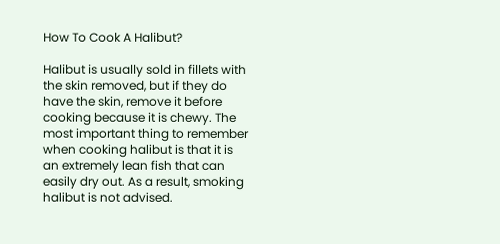How To Cook A Halibut?

Halibut is usually sold in fillets with the skin removed, but if they do have the skin, remove it before cooking because it is chewy. The most important thing to remember when cooking halibut is that it is an extremely lean fish that can easily dry out. As a result, smoking halibut is not advised.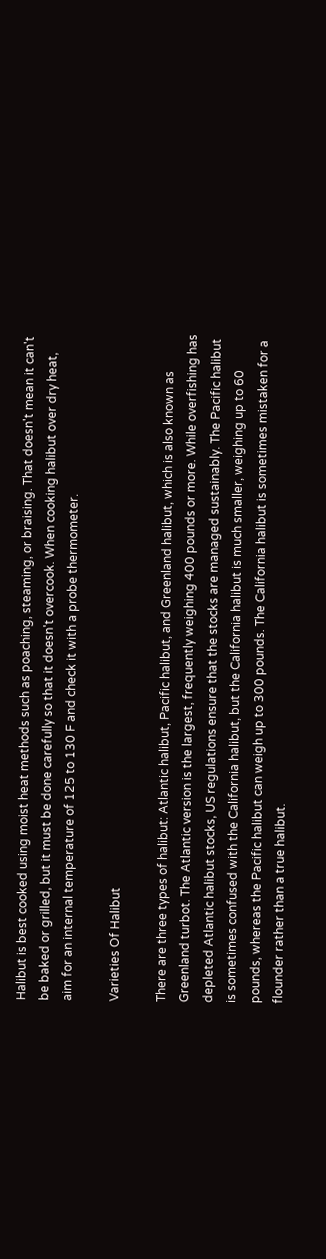Halibut is best cooked using moist heat methods such as poaching, steaming, or braising. That doesn't mean it can't be baked or grilled, but it must be done carefully so that it doesn't overcook. When cooking halibut over dry heat, aim for an internal temperature of 125 to 130 F and check it with a probe thermometer.

Varieties Of Halibut

There are three types of halibut: Atlantic halibut, Pacific halibut, and Greenland halibut, which is also known as Greenland turbot. The Atlantic version is the largest, frequently weighing 400 pounds or more. While overfishing has depleted Atlantic halibut stocks, US regulations ensure that the stocks are managed sustainably. The Pacific halibut is sometimes confused with the California halibut, but the California halibut is much smaller, weighing up to 60 pounds, whereas the Pacific halibut can weigh up to 300 pounds. The California halibut is sometimes mistaken for a flounder rather than a true halibut.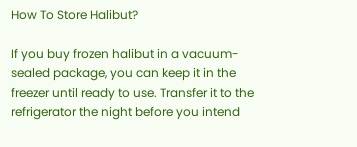How To Store Halibut?

If you buy frozen halibut in a vacuum-sealed package, you can keep it in the freezer until ready to use. Transfer it to the refrigerator the night before you intend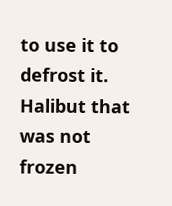to use it to defrost it. Halibut that was not frozen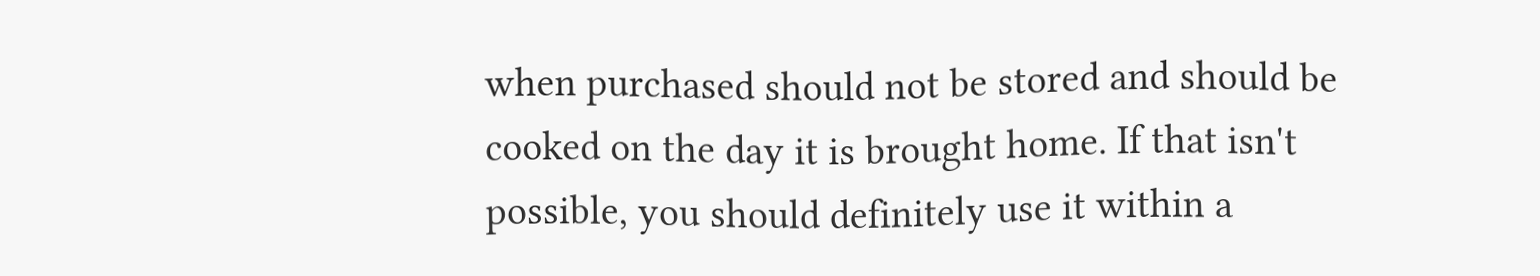when purchased should not be stored and should be cooked on the day it is brought home. If that isn't possible, you should definitely use it within a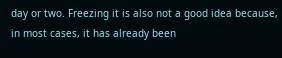day or two. Freezing it is also not a good idea because, in most cases, it has already been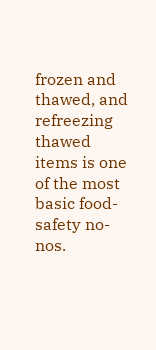frozen and thawed, and refreezing thawed items is one of the most basic food-safety no-nos.